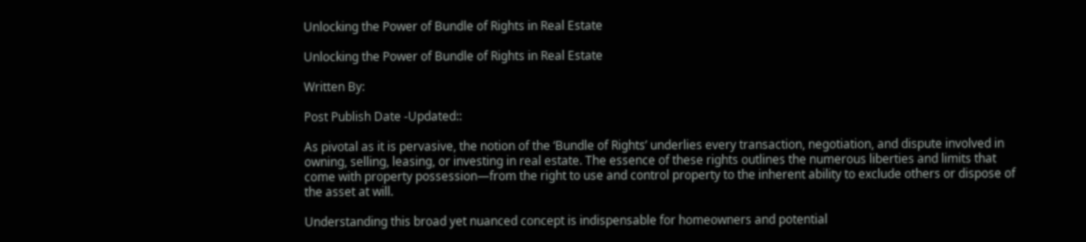Unlocking the Power of Bundle of Rights in Real Estate

Unlocking the Power of Bundle of Rights in Real Estate

Written By:

Post Publish Date -Updated::

As pivotal as it is pervasive, the notion of the ‘Bundle of Rights’ underlies every transaction, negotiation, and dispute involved in owning, selling, leasing, or investing in real estate. The essence of these rights outlines the numerous liberties and limits that come with property possession—from the right to use and control property to the inherent ability to exclude others or dispose of the asset at will.

Understanding this broad yet nuanced concept is indispensable for homeowners and potential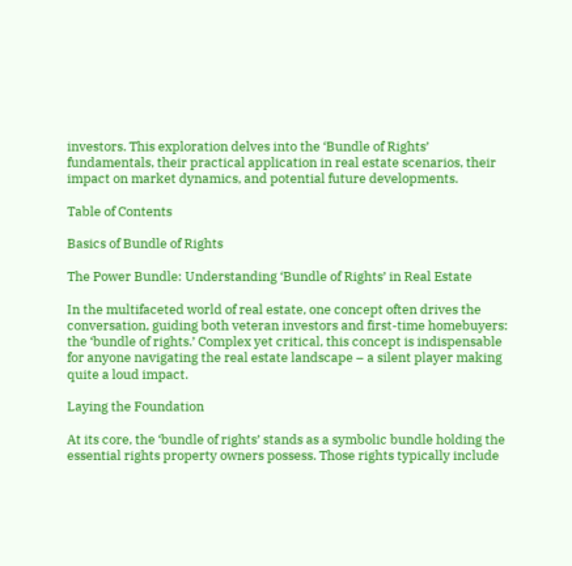investors. This exploration delves into the ‘Bundle of Rights’ fundamentals, their practical application in real estate scenarios, their impact on market dynamics, and potential future developments.

Table of Contents

Basics of Bundle of Rights

The Power Bundle: Understanding ‘Bundle of Rights’ in Real Estate

In the multifaceted world of real estate, one concept often drives the conversation, guiding both veteran investors and first-time homebuyers: the ‘bundle of rights.’ Complex yet critical, this concept is indispensable for anyone navigating the real estate landscape – a silent player making quite a loud impact.

Laying the Foundation

At its core, the ‘bundle of rights’ stands as a symbolic bundle holding the essential rights property owners possess. Those rights typically include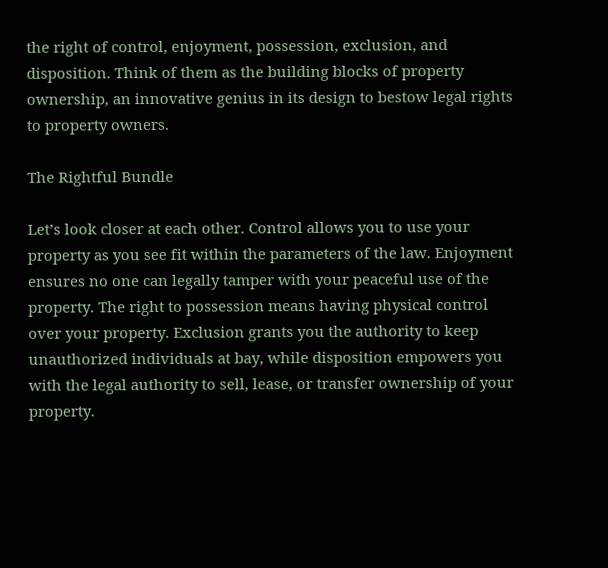the right of control, enjoyment, possession, exclusion, and disposition. Think of them as the building blocks of property ownership, an innovative genius in its design to bestow legal rights to property owners.

The Rightful Bundle

Let’s look closer at each other. Control allows you to use your property as you see fit within the parameters of the law. Enjoyment ensures no one can legally tamper with your peaceful use of the property. The right to possession means having physical control over your property. Exclusion grants you the authority to keep unauthorized individuals at bay, while disposition empowers you with the legal authority to sell, lease, or transfer ownership of your property.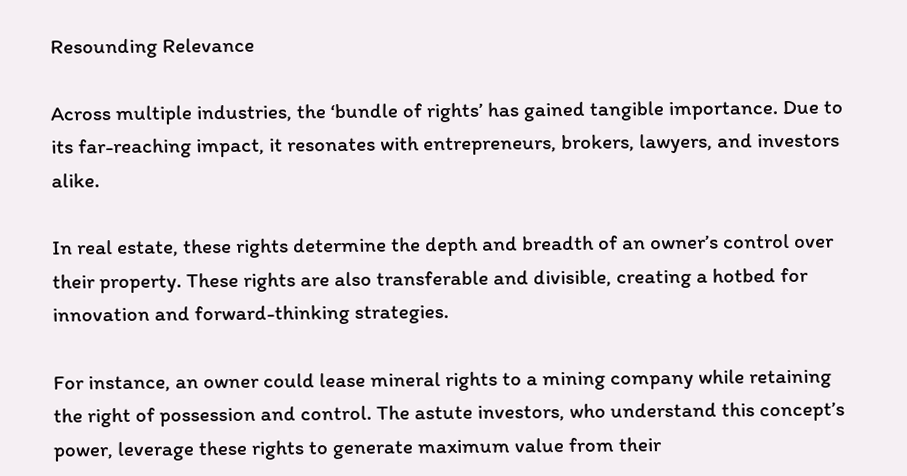Resounding Relevance

Across multiple industries, the ‘bundle of rights’ has gained tangible importance. Due to its far-reaching impact, it resonates with entrepreneurs, brokers, lawyers, and investors alike.

In real estate, these rights determine the depth and breadth of an owner’s control over their property. These rights are also transferable and divisible, creating a hotbed for innovation and forward-thinking strategies.

For instance, an owner could lease mineral rights to a mining company while retaining the right of possession and control. The astute investors, who understand this concept’s power, leverage these rights to generate maximum value from their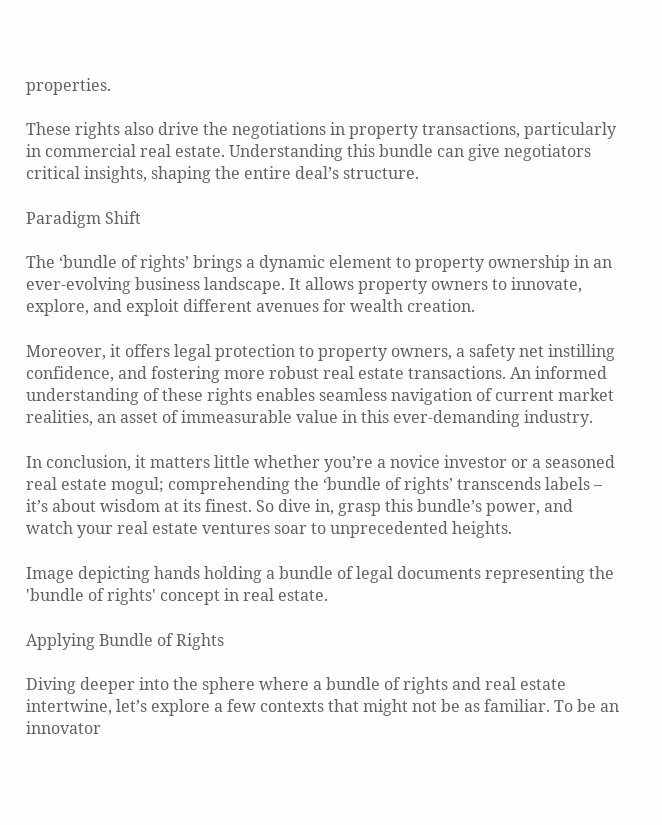properties.

These rights also drive the negotiations in property transactions, particularly in commercial real estate. Understanding this bundle can give negotiators critical insights, shaping the entire deal’s structure.

Paradigm Shift

The ‘bundle of rights’ brings a dynamic element to property ownership in an ever-evolving business landscape. It allows property owners to innovate, explore, and exploit different avenues for wealth creation.

Moreover, it offers legal protection to property owners, a safety net instilling confidence, and fostering more robust real estate transactions. An informed understanding of these rights enables seamless navigation of current market realities, an asset of immeasurable value in this ever-demanding industry.

In conclusion, it matters little whether you’re a novice investor or a seasoned real estate mogul; comprehending the ‘bundle of rights’ transcends labels – it’s about wisdom at its finest. So dive in, grasp this bundle’s power, and watch your real estate ventures soar to unprecedented heights.

Image depicting hands holding a bundle of legal documents representing the 'bundle of rights' concept in real estate.

Applying Bundle of Rights

Diving deeper into the sphere where a bundle of rights and real estate intertwine, let’s explore a few contexts that might not be as familiar. To be an innovator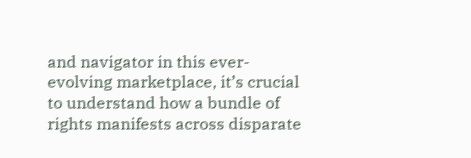and navigator in this ever-evolving marketplace, it’s crucial to understand how a bundle of rights manifests across disparate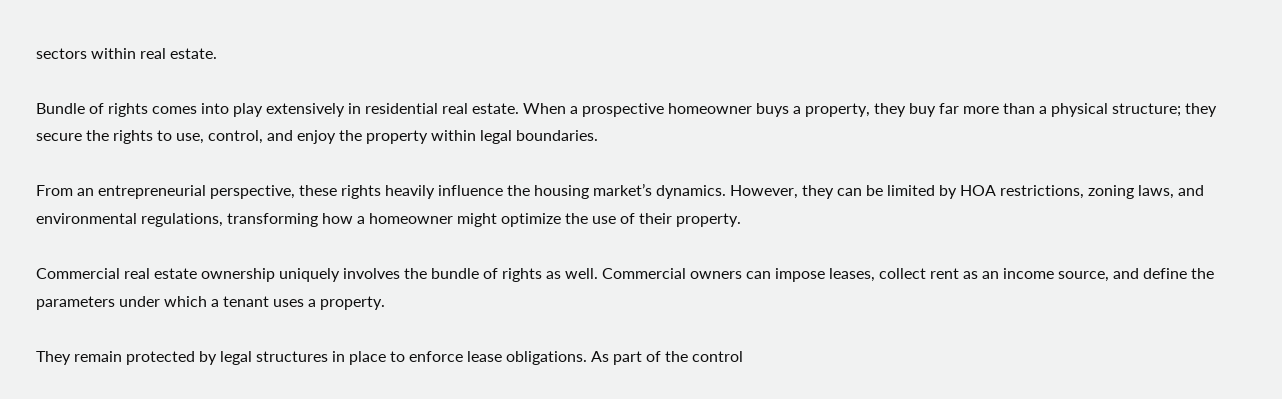sectors within real estate.

Bundle of rights comes into play extensively in residential real estate. When a prospective homeowner buys a property, they buy far more than a physical structure; they secure the rights to use, control, and enjoy the property within legal boundaries.

From an entrepreneurial perspective, these rights heavily influence the housing market’s dynamics. However, they can be limited by HOA restrictions, zoning laws, and environmental regulations, transforming how a homeowner might optimize the use of their property.

Commercial real estate ownership uniquely involves the bundle of rights as well. Commercial owners can impose leases, collect rent as an income source, and define the parameters under which a tenant uses a property.

They remain protected by legal structures in place to enforce lease obligations. As part of the control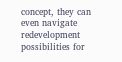concept, they can even navigate redevelopment possibilities for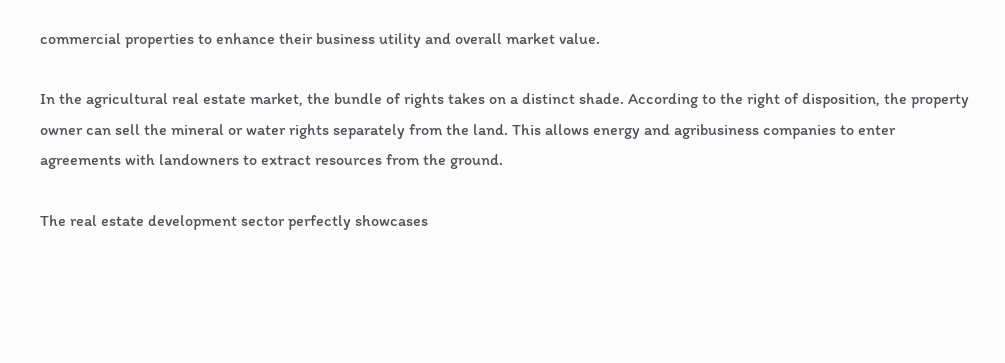commercial properties to enhance their business utility and overall market value.

In the agricultural real estate market, the bundle of rights takes on a distinct shade. According to the right of disposition, the property owner can sell the mineral or water rights separately from the land. This allows energy and agribusiness companies to enter agreements with landowners to extract resources from the ground.

The real estate development sector perfectly showcases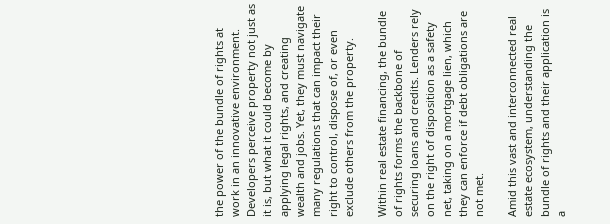the power of the bundle of rights at work in an innovative environment. Developers perceive property not just as it is, but what it could become by applying legal rights, and creating wealth and jobs. Yet, they must navigate many regulations that can impact their right to control, dispose of, or even exclude others from the property.

Within real estate financing, the bundle of rights forms the backbone of securing loans and credits. Lenders rely on the right of disposition as a safety net, taking on a mortgage lien, which they can enforce if debt obligations are not met.

Amid this vast and interconnected real estate ecosystem, understanding the bundle of rights and their application is a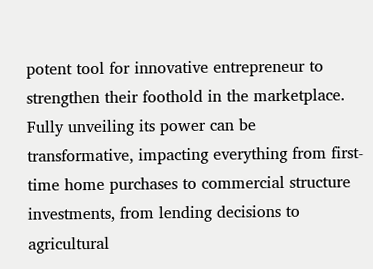potent tool for innovative entrepreneur to strengthen their foothold in the marketplace. Fully unveiling its power can be transformative, impacting everything from first-time home purchases to commercial structure investments, from lending decisions to agricultural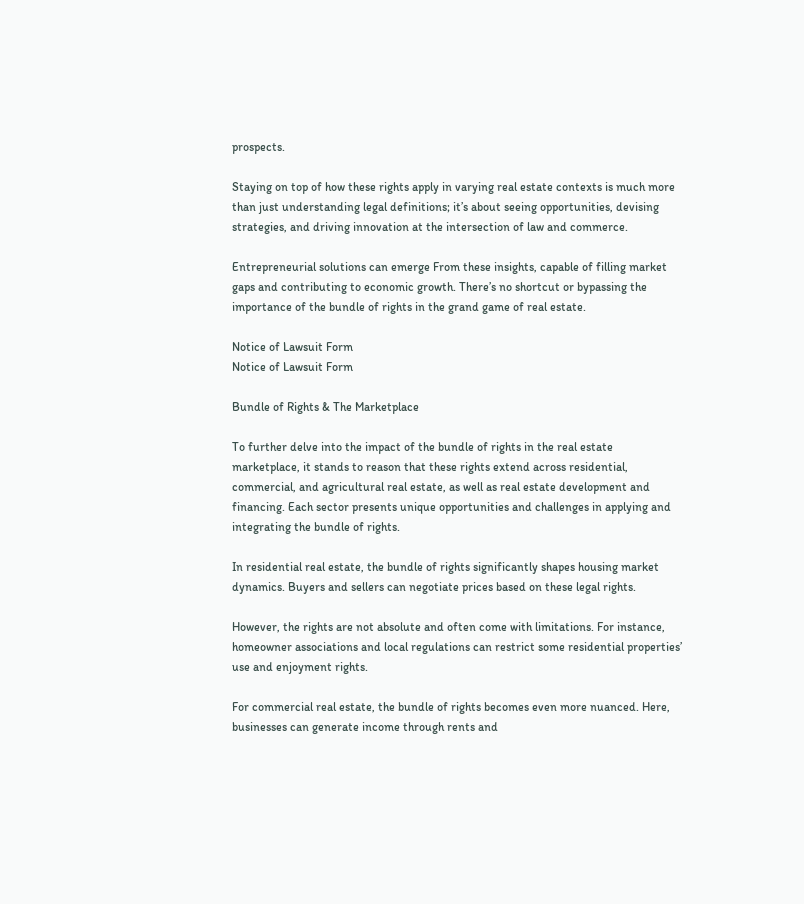prospects.

Staying on top of how these rights apply in varying real estate contexts is much more than just understanding legal definitions; it’s about seeing opportunities, devising strategies, and driving innovation at the intersection of law and commerce.

Entrepreneurial solutions can emerge From these insights, capable of filling market gaps and contributing to economic growth. There’s no shortcut or bypassing the importance of the bundle of rights in the grand game of real estate.

Notice of Lawsuit Form
Notice of Lawsuit Form

Bundle of Rights & The Marketplace

To further delve into the impact of the bundle of rights in the real estate marketplace, it stands to reason that these rights extend across residential, commercial, and agricultural real estate, as well as real estate development and financing. Each sector presents unique opportunities and challenges in applying and integrating the bundle of rights.

In residential real estate, the bundle of rights significantly shapes housing market dynamics. Buyers and sellers can negotiate prices based on these legal rights.

However, the rights are not absolute and often come with limitations. For instance, homeowner associations and local regulations can restrict some residential properties’ use and enjoyment rights.

For commercial real estate, the bundle of rights becomes even more nuanced. Here, businesses can generate income through rents and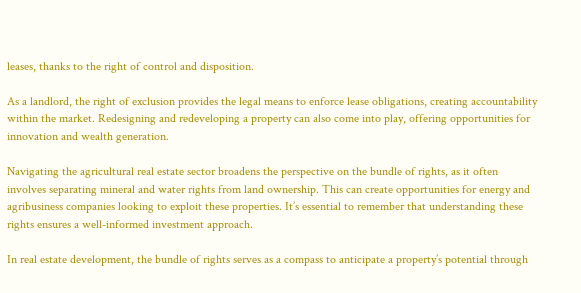leases, thanks to the right of control and disposition.

As a landlord, the right of exclusion provides the legal means to enforce lease obligations, creating accountability within the market. Redesigning and redeveloping a property can also come into play, offering opportunities for innovation and wealth generation.

Navigating the agricultural real estate sector broadens the perspective on the bundle of rights, as it often involves separating mineral and water rights from land ownership. This can create opportunities for energy and agribusiness companies looking to exploit these properties. It’s essential to remember that understanding these rights ensures a well-informed investment approach.

In real estate development, the bundle of rights serves as a compass to anticipate a property’s potential through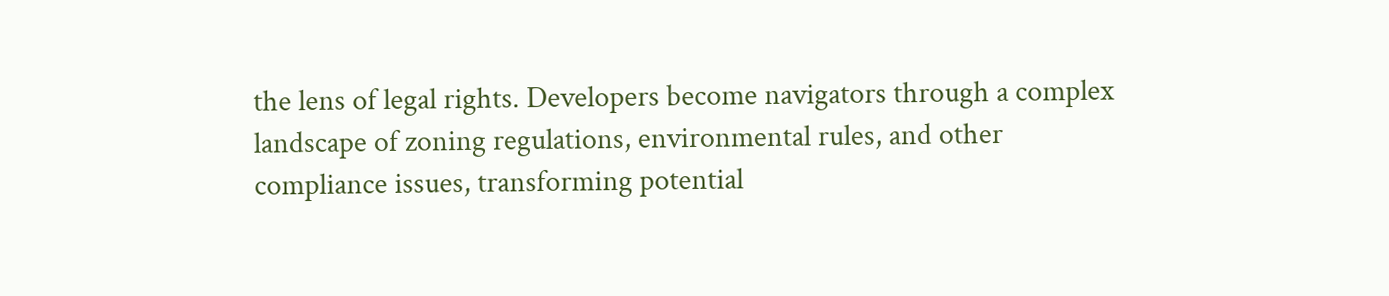the lens of legal rights. Developers become navigators through a complex landscape of zoning regulations, environmental rules, and other compliance issues, transforming potential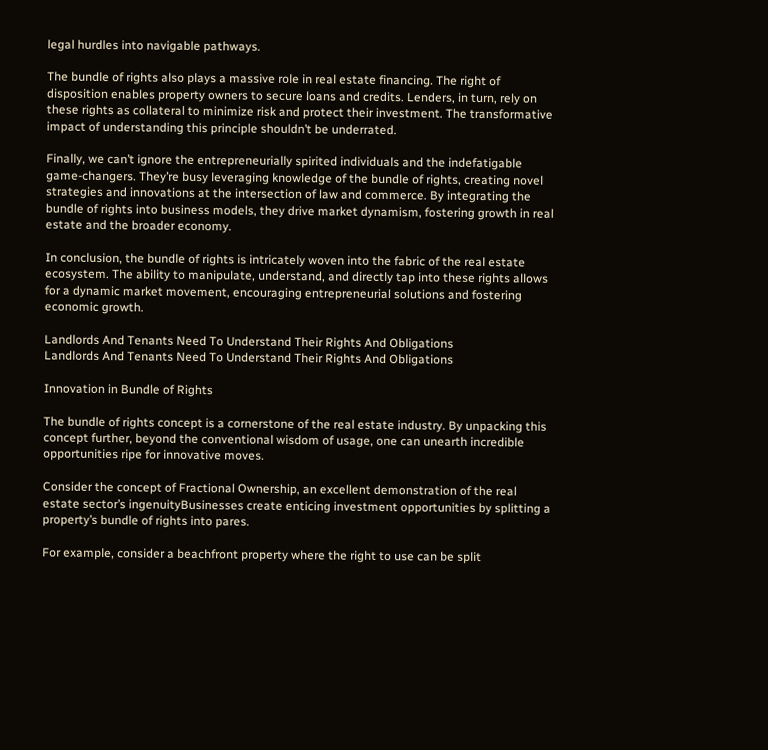legal hurdles into navigable pathways.

The bundle of rights also plays a massive role in real estate financing. The right of disposition enables property owners to secure loans and credits. Lenders, in turn, rely on these rights as collateral to minimize risk and protect their investment. The transformative impact of understanding this principle shouldn’t be underrated.

Finally, we can’t ignore the entrepreneurially spirited individuals and the indefatigable game-changers. They’re busy leveraging knowledge of the bundle of rights, creating novel strategies and innovations at the intersection of law and commerce. By integrating the bundle of rights into business models, they drive market dynamism, fostering growth in real estate and the broader economy.

In conclusion, the bundle of rights is intricately woven into the fabric of the real estate ecosystem. The ability to manipulate, understand, and directly tap into these rights allows for a dynamic market movement, encouraging entrepreneurial solutions and fostering economic growth.

Landlords And Tenants Need To Understand Their Rights And Obligations
Landlords And Tenants Need To Understand Their Rights And Obligations

Innovation in Bundle of Rights

The bundle of rights concept is a cornerstone of the real estate industry. By unpacking this concept further, beyond the conventional wisdom of usage, one can unearth incredible opportunities ripe for innovative moves.

Consider the concept of Fractional Ownership, an excellent demonstration of the real estate sector’s ingenuityBusinesses create enticing investment opportunities by splitting a property’s bundle of rights into pares.

For example, consider a beachfront property where the right to use can be split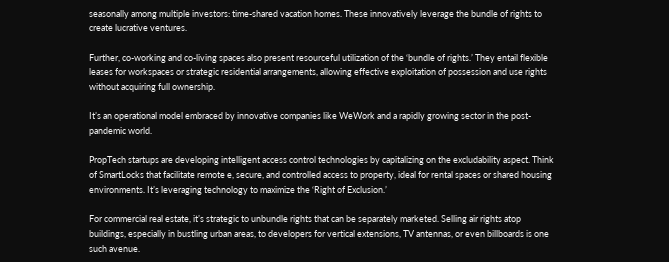seasonally among multiple investors: time-shared vacation homes. These innovatively leverage the bundle of rights to create lucrative ventures.

Further, co-working and co-living spaces also present resourceful utilization of the ‘bundle of rights.’ They entail flexible leases for workspaces or strategic residential arrangements, allowing effective exploitation of possession and use rights without acquiring full ownership.

It’s an operational model embraced by innovative companies like WeWork and a rapidly growing sector in the post-pandemic world.

PropTech startups are developing intelligent access control technologies by capitalizing on the excludability aspect. Think of SmartLocks that facilitate remote e, secure, and controlled access to property, ideal for rental spaces or shared housing environments. It’s leveraging technology to maximize the ‘Right of Exclusion.’

For commercial real estate, it’s strategic to unbundle rights that can be separately marketed. Selling air rights atop buildings, especially in bustling urban areas, to developers for vertical extensions, TV antennas, or even billboards is one such avenue.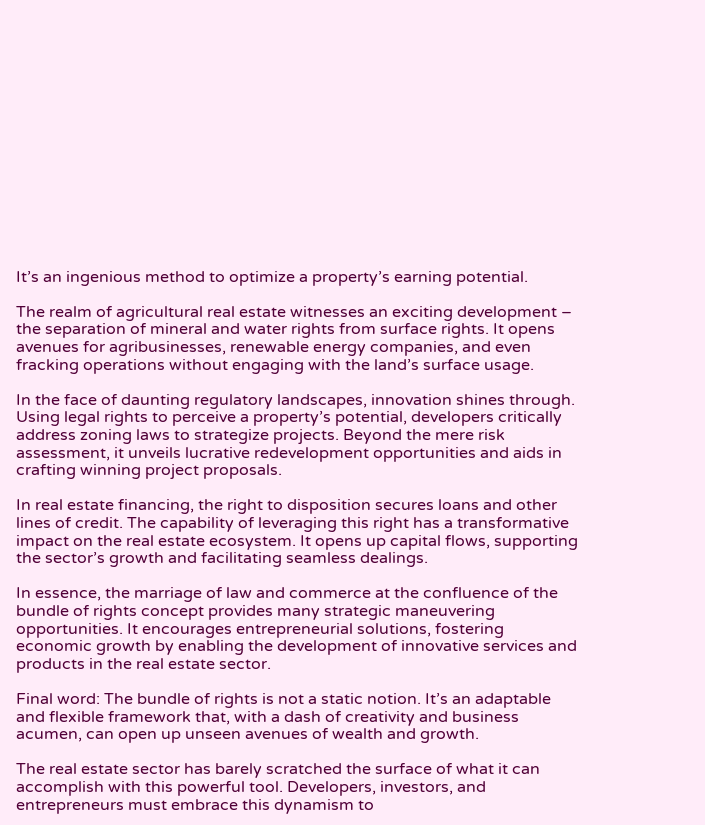It’s an ingenious method to optimize a property’s earning potential.

The realm of agricultural real estate witnesses an exciting development – the separation of mineral and water rights from surface rights. It opens avenues for agribusinesses, renewable energy companies, and even fracking operations without engaging with the land’s surface usage.

In the face of daunting regulatory landscapes, innovation shines through. Using legal rights to perceive a property’s potential, developers critically address zoning laws to strategize projects. Beyond the mere risk assessment, it unveils lucrative redevelopment opportunities and aids in crafting winning project proposals.

In real estate financing, the right to disposition secures loans and other lines of credit. The capability of leveraging this right has a transformative impact on the real estate ecosystem. It opens up capital flows, supporting the sector’s growth and facilitating seamless dealings.

In essence, the marriage of law and commerce at the confluence of the bundle of rights concept provides many strategic maneuvering opportunities. It encourages entrepreneurial solutions, fostering economic growth by enabling the development of innovative services and products in the real estate sector.

Final word: The bundle of rights is not a static notion. It’s an adaptable and flexible framework that, with a dash of creativity and business acumen, can open up unseen avenues of wealth and growth.

The real estate sector has barely scratched the surface of what it can accomplish with this powerful tool. Developers, investors, and entrepreneurs must embrace this dynamism to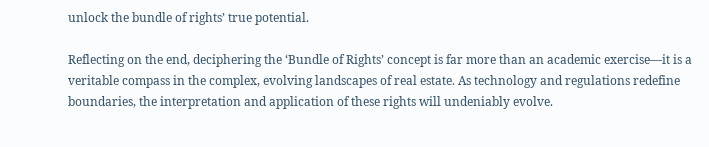unlock the bundle of rights’ true potential.

Reflecting on the end, deciphering the ‘Bundle of Rights’ concept is far more than an academic exercise—it is a veritable compass in the complex, evolving landscapes of real estate. As technology and regulations redefine boundaries, the interpretation and application of these rights will undeniably evolve.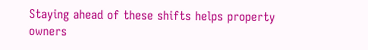Staying ahead of these shifts helps property owners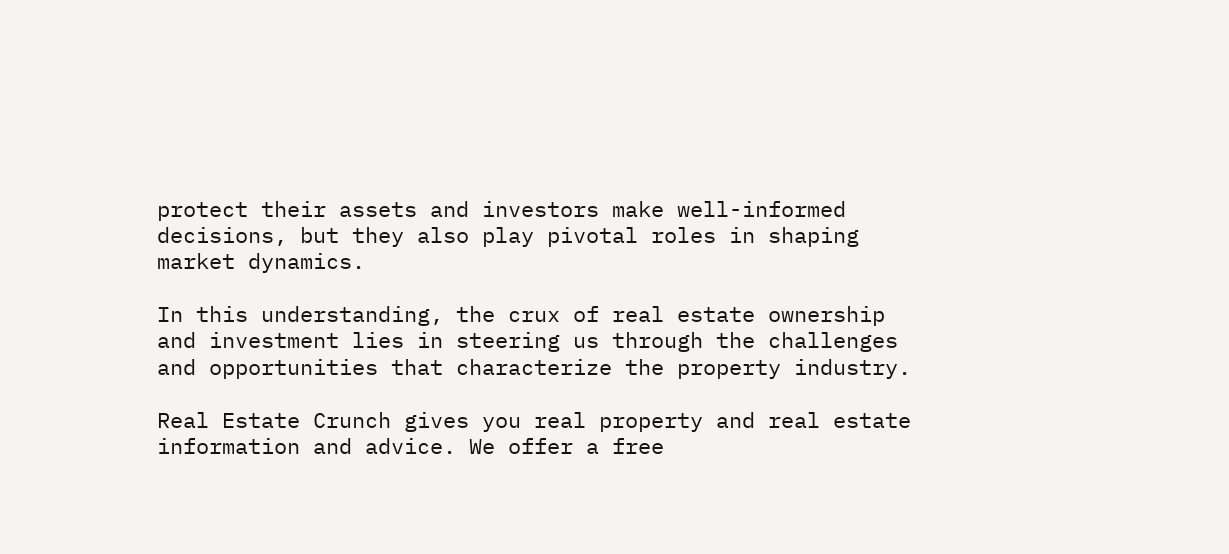protect their assets and investors make well-informed decisions, but they also play pivotal roles in shaping market dynamics.

In this understanding, the crux of real estate ownership and investment lies in steering us through the challenges and opportunities that characterize the property industry.

Real Estate Crunch gives you real property and real estate information and advice. We offer a free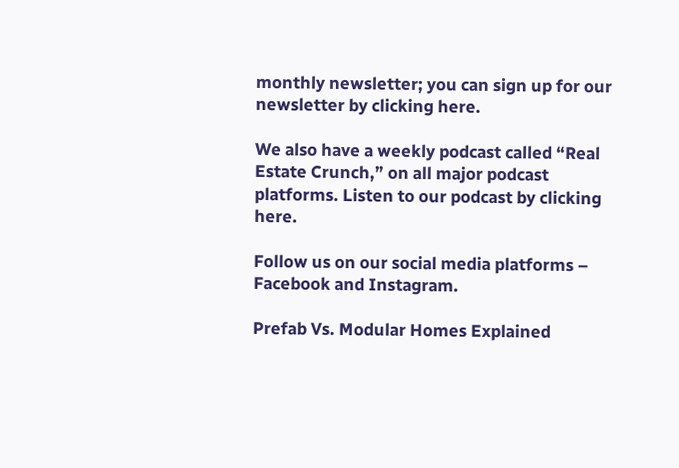monthly newsletter; you can sign up for our newsletter by clicking here.

We also have a weekly podcast called “Real Estate Crunch,” on all major podcast platforms. Listen to our podcast by clicking here.

Follow us on our social media platforms – Facebook and Instagram.

Prefab Vs. Modular Homes Explained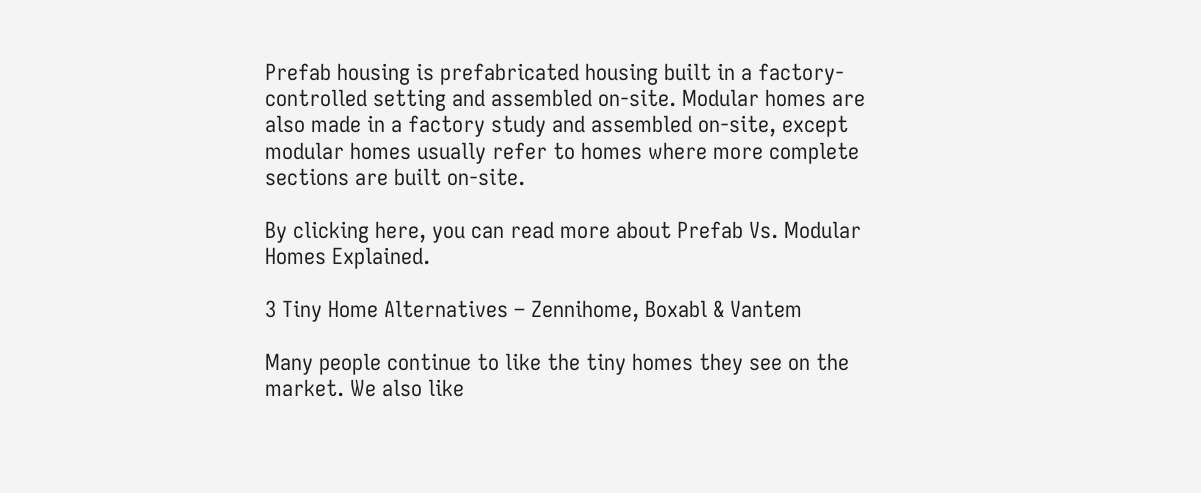Prefab housing is prefabricated housing built in a factory-controlled setting and assembled on-site. Modular homes are also made in a factory study and assembled on-site, except modular homes usually refer to homes where more complete sections are built on-site.

By clicking here, you can read more about Prefab Vs. Modular Homes Explained.

3 Tiny Home Alternatives – Zennihome, Boxabl & Vantem

Many people continue to like the tiny homes they see on the market. We also like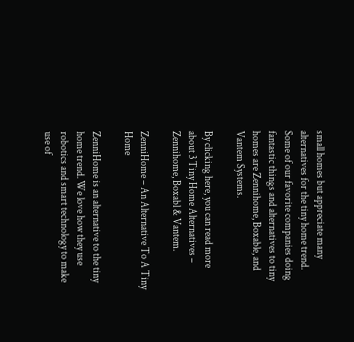small homes but appreciate many alternatives for the tiny home trend. Some of our favorite companies doing fantastic things and alternatives to tiny homes are Zennihome, Boxable, and Vantem Systems.

By clicking here, you can read more about 3 Tiny Home Alternatives – Zennihome, Boxabl & Vantem.

ZenniHome – An Alternative To A Tiny Home

ZenniHome is an alternative to the tiny home trend. We love how they use robotics and smart technology to make use of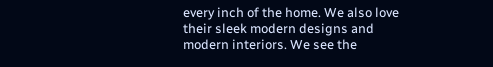every inch of the home. We also love their sleek modern designs and modern interiors. We see the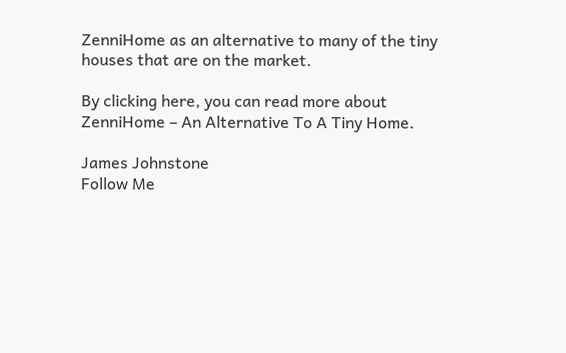ZenniHome as an alternative to many of the tiny houses that are on the market.

By clicking here, you can read more about ZenniHome – An Alternative To A Tiny Home.

James Johnstone
Follow Me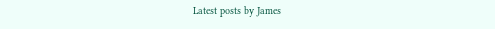Latest posts by James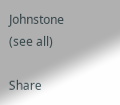Johnstone (see all)

Share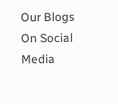Our Blogs On Social Media